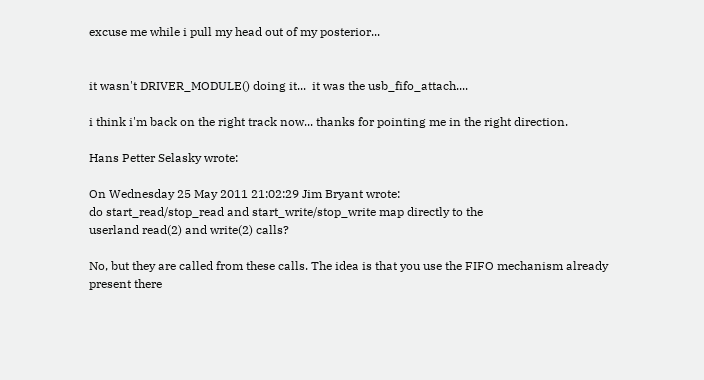excuse me while i pull my head out of my posterior...


it wasn't DRIVER_MODULE() doing it...  it was the usb_fifo_attach....

i think i'm back on the right track now... thanks for pointing me in the right direction.

Hans Petter Selasky wrote:

On Wednesday 25 May 2011 21:02:29 Jim Bryant wrote:
do start_read/stop_read and start_write/stop_write map directly to the
userland read(2) and write(2) calls?

No, but they are called from these calls. The idea is that you use the FIFO mechanism already present there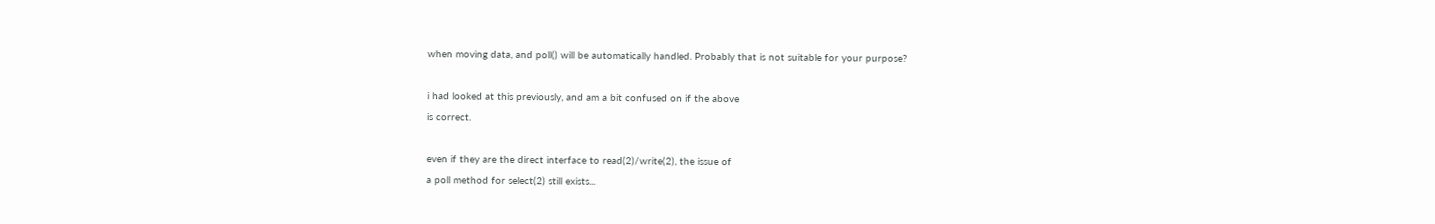when moving data, and poll() will be automatically handled. Probably that is not suitable for your purpose?

i had looked at this previously, and am a bit confused on if the above
is correct.

even if they are the direct interface to read(2)/write(2), the issue of
a poll method for select(2) still exists...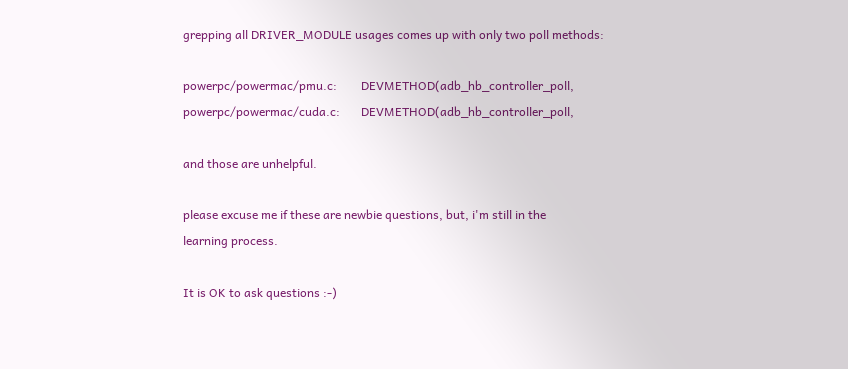grepping all DRIVER_MODULE usages comes up with only two poll methods:

powerpc/powermac/pmu.c:        DEVMETHOD(adb_hb_controller_poll,
powerpc/powermac/cuda.c:       DEVMETHOD(adb_hb_controller_poll,

and those are unhelpful.

please excuse me if these are newbie questions, but, i'm still in the
learning process.

It is OK to ask questions :-)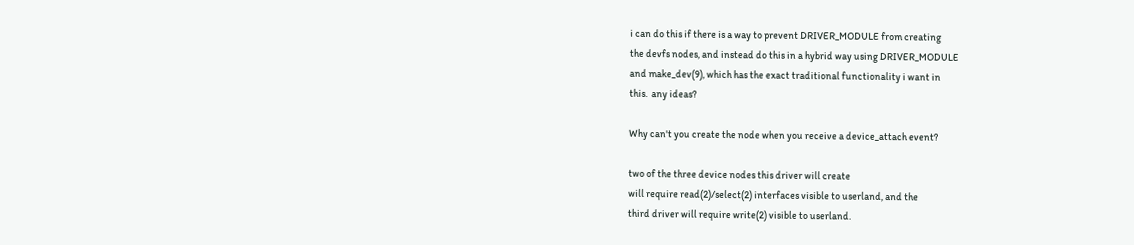i can do this if there is a way to prevent DRIVER_MODULE from creating
the devfs nodes, and instead do this in a hybrid way using DRIVER_MODULE
and make_dev(9), which has the exact traditional functionality i want in
this.  any ideas?

Why can't you create the node when you receive a device_attach event?

two of the three device nodes this driver will create
will require read(2)/select(2) interfaces visible to userland, and the
third driver will require write(2) visible to userland.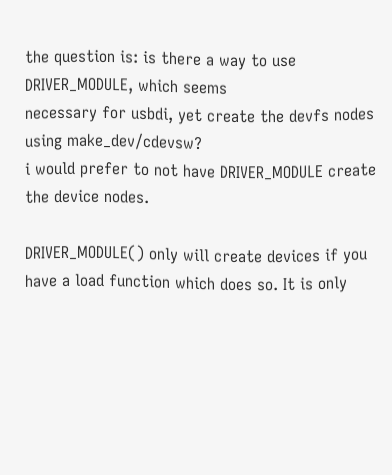the question is: is there a way to use DRIVER_MODULE, which seems
necessary for usbdi, yet create the devfs nodes using make_dev/cdevsw?
i would prefer to not have DRIVER_MODULE create the device nodes.

DRIVER_MODULE() only will create devices if you have a load function which does so. It is only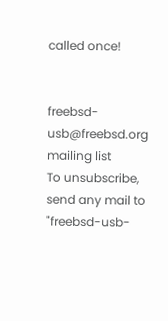called once!


freebsd-usb@freebsd.org mailing list
To unsubscribe, send any mail to "freebsd-usb-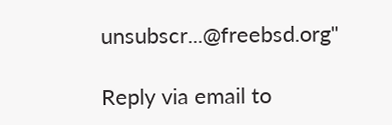unsubscr...@freebsd.org"

Reply via email to